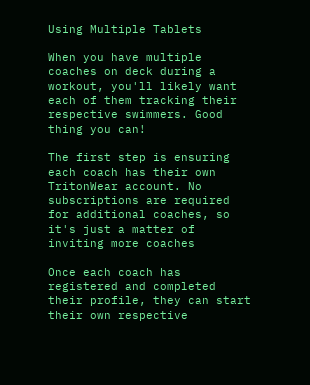Using Multiple Tablets

When you have multiple coaches on deck during a workout, you'll likely want each of them tracking their respective swimmers. Good thing you can!

The first step is ensuring each coach has their own TritonWear account. No subscriptions are required for additional coaches, so it's just a matter of inviting more coaches

Once each coach has registered and completed their profile, they can start their own respective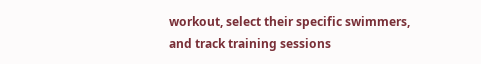workout, select their specific swimmers, and track training sessions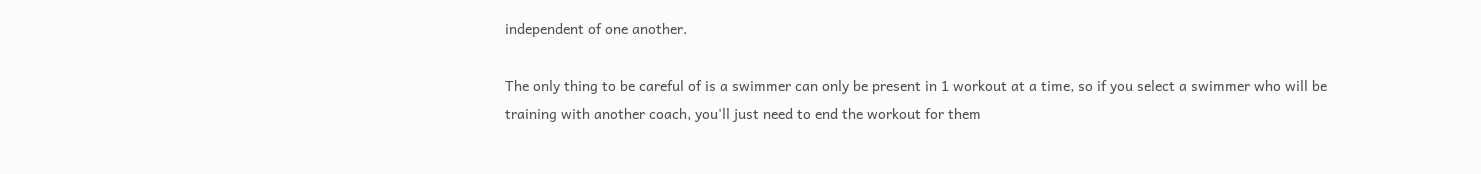independent of one another.

The only thing to be careful of is a swimmer can only be present in 1 workout at a time, so if you select a swimmer who will be training with another coach, you'll just need to end the workout for them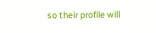so their profile will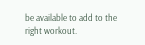be available to add to the right workout.